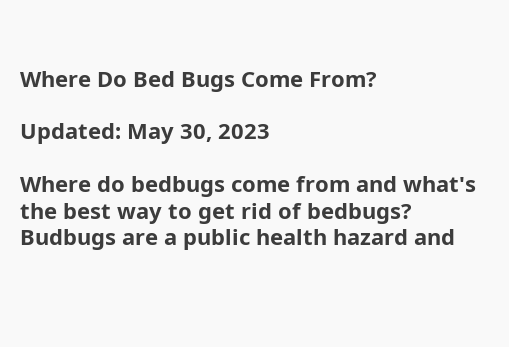Where Do Bed Bugs Come From?

Updated: May 30, 2023

Where do bedbugs come from and what's the best way to get rid of bedbugs? Budbugs are a public health hazard and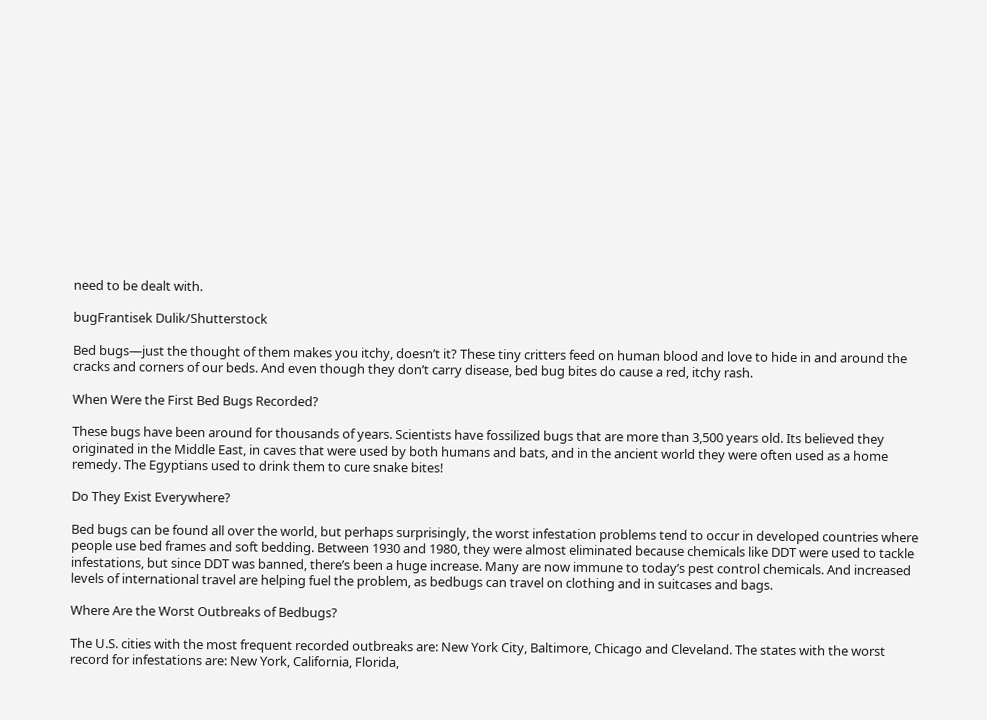need to be dealt with.

bugFrantisek Dulik/Shutterstock

Bed bugs—just the thought of them makes you itchy, doesn’t it? These tiny critters feed on human blood and love to hide in and around the cracks and corners of our beds. And even though they don’t carry disease, bed bug bites do cause a red, itchy rash.

When Were the First Bed Bugs Recorded?

These bugs have been around for thousands of years. Scientists have fossilized bugs that are more than 3,500 years old. Its believed they originated in the Middle East, in caves that were used by both humans and bats, and in the ancient world they were often used as a home remedy. The Egyptians used to drink them to cure snake bites!

Do They Exist Everywhere?

Bed bugs can be found all over the world, but perhaps surprisingly, the worst infestation problems tend to occur in developed countries where people use bed frames and soft bedding. Between 1930 and 1980, they were almost eliminated because chemicals like DDT were used to tackle infestations, but since DDT was banned, there’s been a huge increase. Many are now immune to today’s pest control chemicals. And increased levels of international travel are helping fuel the problem, as bedbugs can travel on clothing and in suitcases and bags.

Where Are the Worst Outbreaks of Bedbugs?

The U.S. cities with the most frequent recorded outbreaks are: New York City, Baltimore, Chicago and Cleveland. The states with the worst record for infestations are: New York, California, Florida,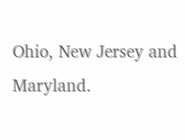Ohio, New Jersey and Maryland.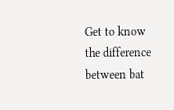Get to know the difference between bat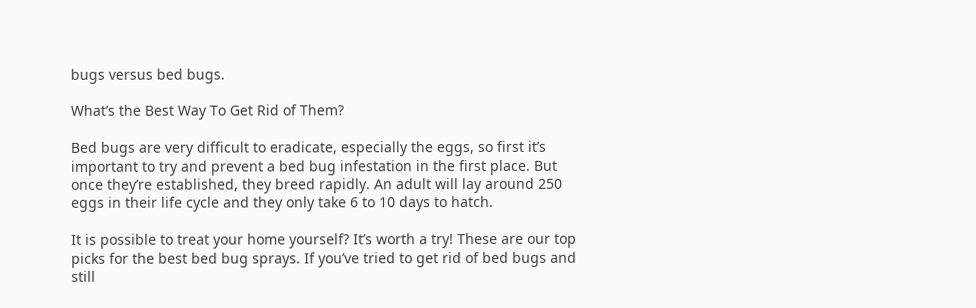bugs versus bed bugs.

What’s the Best Way To Get Rid of Them?

Bed bugs are very difficult to eradicate, especially the eggs, so first it’s important to try and prevent a bed bug infestation in the first place. But once they’re established, they breed rapidly. An adult will lay around 250 eggs in their life cycle and they only take 6 to 10 days to hatch.

It is possible to treat your home yourself? It’s worth a try! These are our top picks for the best bed bug sprays. If you’ve tried to get rid of bed bugs and still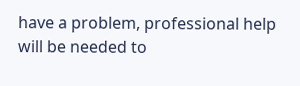have a problem, professional help will be needed to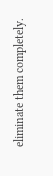eliminate them completely.